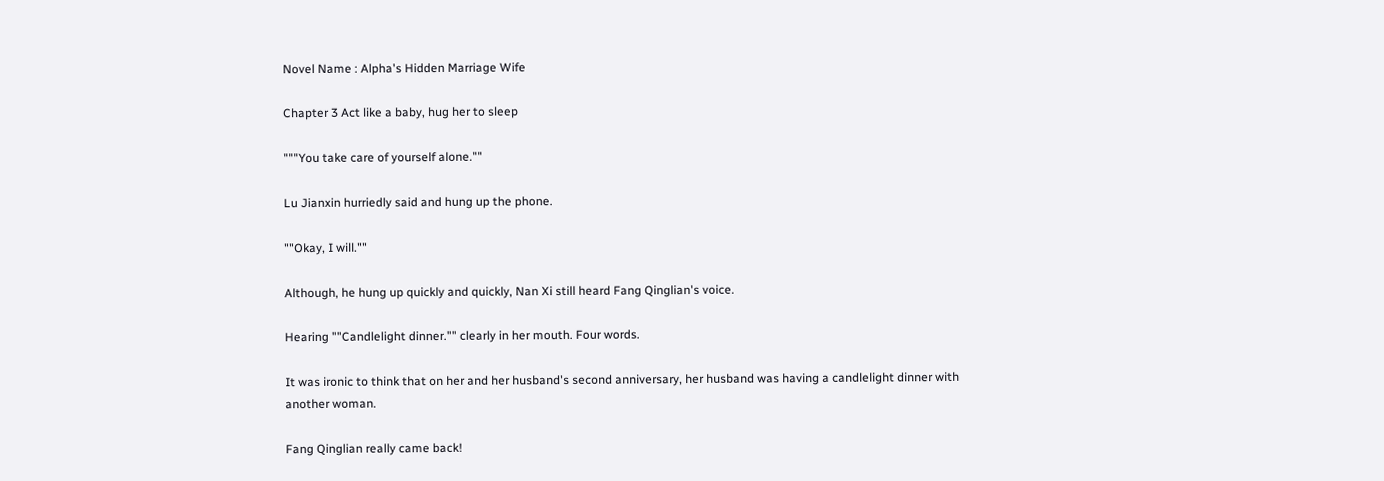Novel Name : Alpha's Hidden Marriage Wife

Chapter 3 Act like a baby, hug her to sleep

"""You take care of yourself alone.""

Lu Jianxin hurriedly said and hung up the phone.

""Okay, I will.""

Although, he hung up quickly and quickly, Nan Xi still heard Fang Qinglian's voice.

Hearing ""Candlelight dinner."" clearly in her mouth. Four words.

It was ironic to think that on her and her husband's second anniversary, her husband was having a candlelight dinner with another woman.

Fang Qinglian really came back!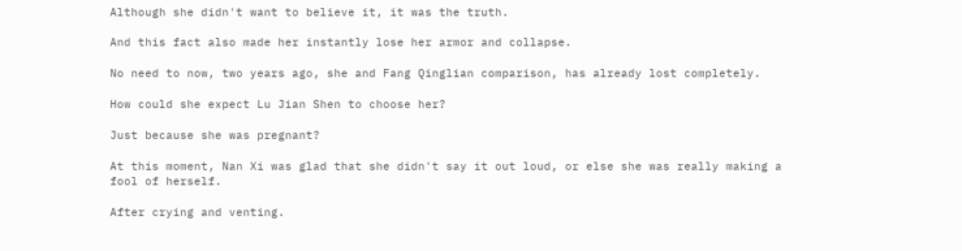Although she didn't want to believe it, it was the truth.

And this fact also made her instantly lose her armor and collapse.

No need to now, two years ago, she and Fang Qinglian comparison, has already lost completely.

How could she expect Lu Jian Shen to choose her?

Just because she was pregnant?

At this moment, Nan Xi was glad that she didn't say it out loud, or else she was really making a fool of herself.

After crying and venting.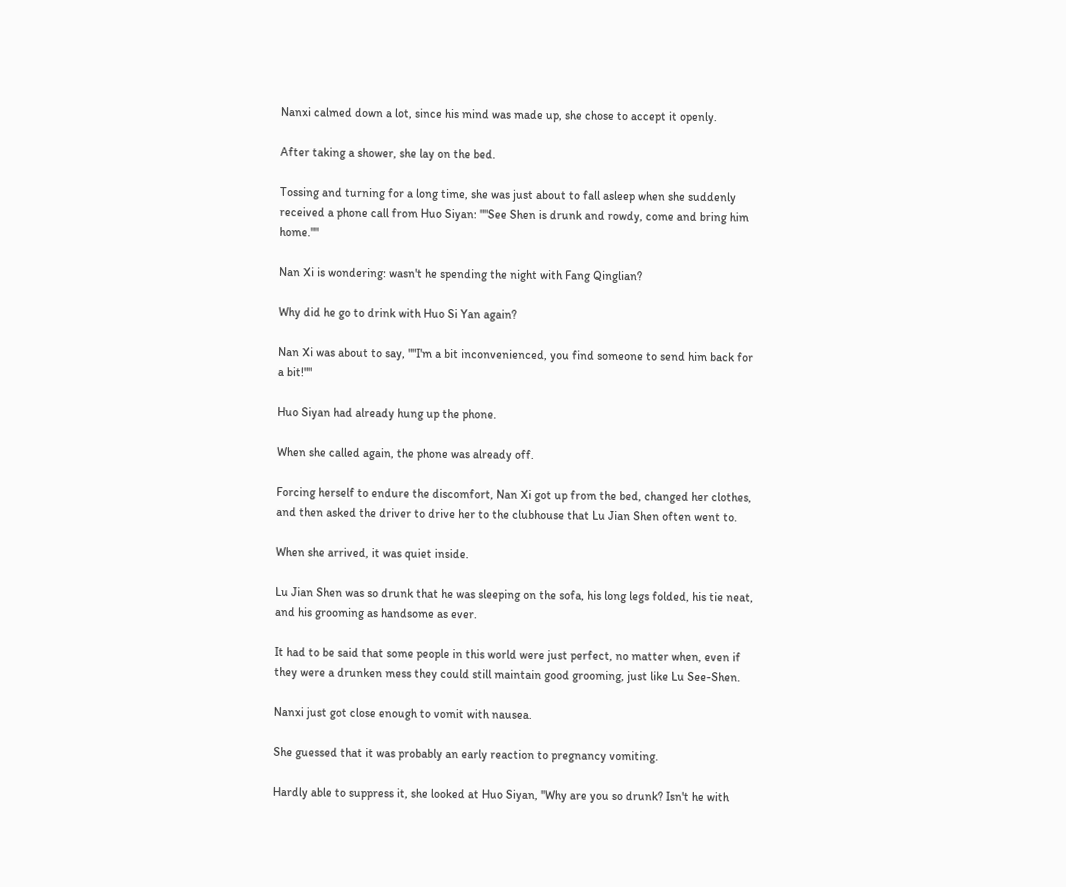Nanxi calmed down a lot, since his mind was made up, she chose to accept it openly.

After taking a shower, she lay on the bed.

Tossing and turning for a long time, she was just about to fall asleep when she suddenly received a phone call from Huo Siyan: ""See Shen is drunk and rowdy, come and bring him home.""

Nan Xi is wondering: wasn't he spending the night with Fang Qinglian?

Why did he go to drink with Huo Si Yan again?

Nan Xi was about to say, ""I'm a bit inconvenienced, you find someone to send him back for a bit!""

Huo Siyan had already hung up the phone.

When she called again, the phone was already off.

Forcing herself to endure the discomfort, Nan Xi got up from the bed, changed her clothes, and then asked the driver to drive her to the clubhouse that Lu Jian Shen often went to.

When she arrived, it was quiet inside.

Lu Jian Shen was so drunk that he was sleeping on the sofa, his long legs folded, his tie neat, and his grooming as handsome as ever.

It had to be said that some people in this world were just perfect, no matter when, even if they were a drunken mess they could still maintain good grooming, just like Lu See-Shen.

Nanxi just got close enough to vomit with nausea.

She guessed that it was probably an early reaction to pregnancy vomiting.

Hardly able to suppress it, she looked at Huo Siyan, ''Why are you so drunk? Isn't he with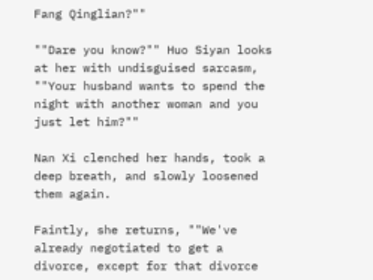Fang Qinglian?""

""Dare you know?"" Huo Siyan looks at her with undisguised sarcasm, ""Your husband wants to spend the night with another woman and you just let him?""

Nan Xi clenched her hands, took a deep breath, and slowly loosened them again.

Faintly, she returns, ""We've already negotiated to get a divorce, except for that divorce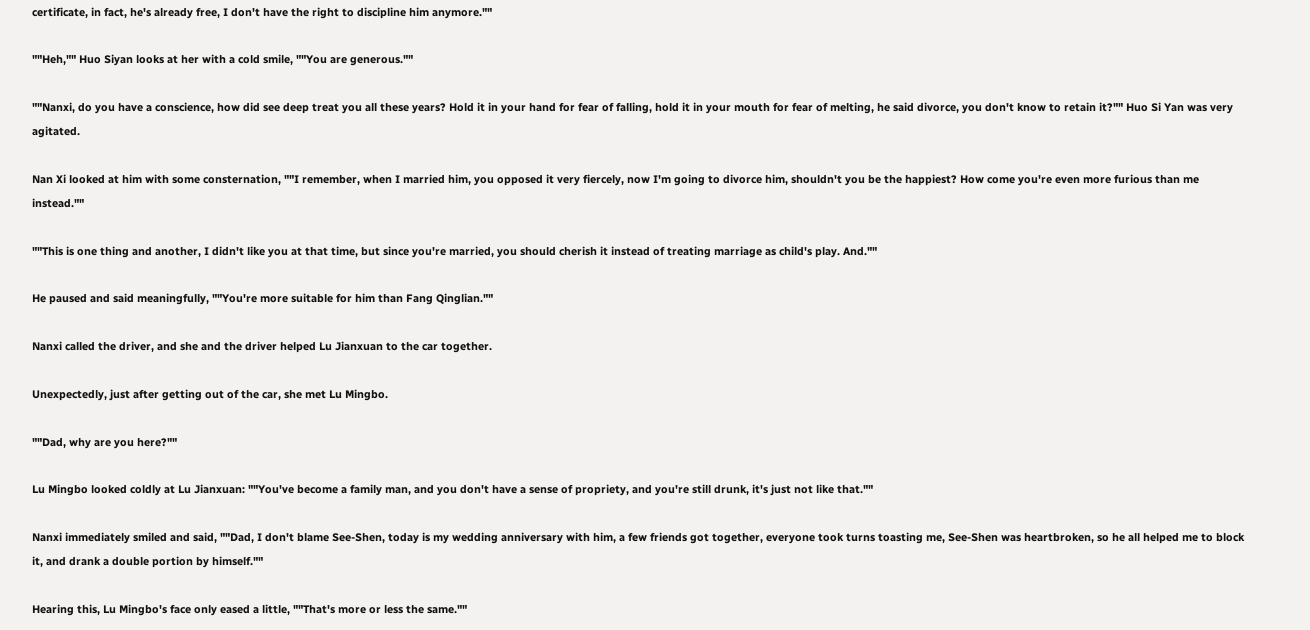certificate, in fact, he's already free, I don't have the right to discipline him anymore.""

""Heh,"" Huo Siyan looks at her with a cold smile, ""You are generous.""

""Nanxi, do you have a conscience, how did see deep treat you all these years? Hold it in your hand for fear of falling, hold it in your mouth for fear of melting, he said divorce, you don't know to retain it?"" Huo Si Yan was very agitated.

Nan Xi looked at him with some consternation, ""I remember, when I married him, you opposed it very fiercely, now I'm going to divorce him, shouldn't you be the happiest? How come you're even more furious than me instead.""

""This is one thing and another, I didn't like you at that time, but since you're married, you should cherish it instead of treating marriage as child's play. And.""

He paused and said meaningfully, ""You're more suitable for him than Fang Qinglian.""

Nanxi called the driver, and she and the driver helped Lu Jianxuan to the car together.

Unexpectedly, just after getting out of the car, she met Lu Mingbo.

""Dad, why are you here?""

Lu Mingbo looked coldly at Lu Jianxuan: ""You've become a family man, and you don't have a sense of propriety, and you're still drunk, it's just not like that.""

Nanxi immediately smiled and said, ""Dad, I don't blame See-Shen, today is my wedding anniversary with him, a few friends got together, everyone took turns toasting me, See-Shen was heartbroken, so he all helped me to block it, and drank a double portion by himself.""

Hearing this, Lu Mingbo's face only eased a little, ""That's more or less the same.""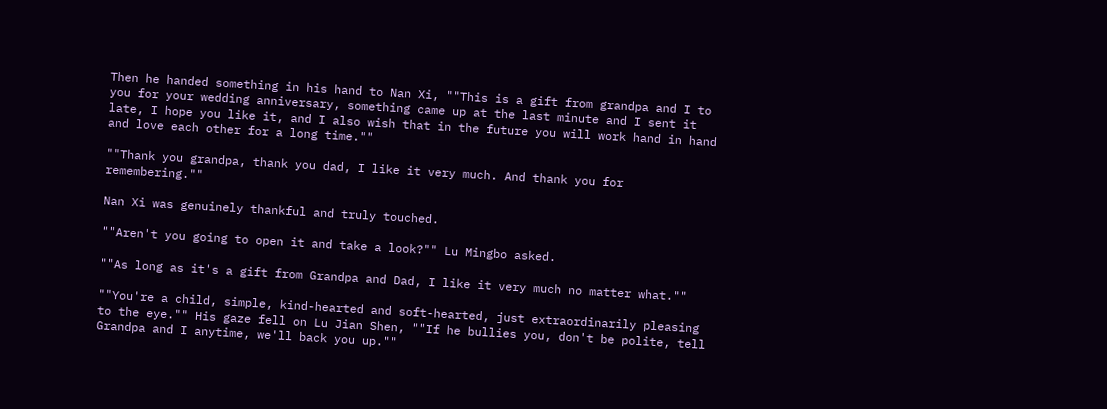Then he handed something in his hand to Nan Xi, ""This is a gift from grandpa and I to you for your wedding anniversary, something came up at the last minute and I sent it late, I hope you like it, and I also wish that in the future you will work hand in hand and love each other for a long time.""

""Thank you grandpa, thank you dad, I like it very much. And thank you for remembering.""

Nan Xi was genuinely thankful and truly touched.

""Aren't you going to open it and take a look?"" Lu Mingbo asked.

""As long as it's a gift from Grandpa and Dad, I like it very much no matter what.""

""You're a child, simple, kind-hearted and soft-hearted, just extraordinarily pleasing to the eye."" His gaze fell on Lu Jian Shen, ""If he bullies you, don't be polite, tell Grandpa and I anytime, we'll back you up.""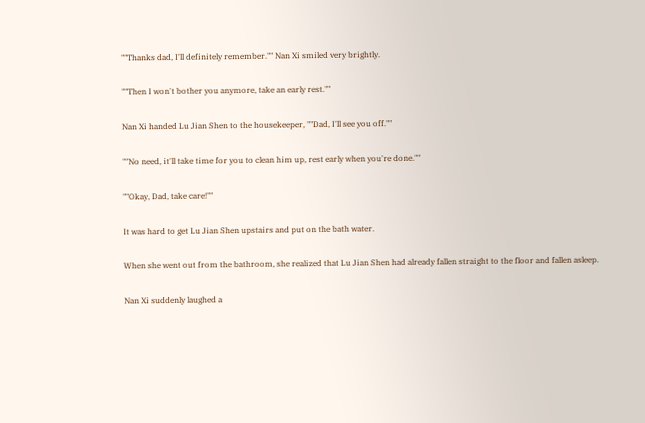""Thanks dad, I'll definitely remember."" Nan Xi smiled very brightly.

""Then I won't bother you anymore, take an early rest.""

Nan Xi handed Lu Jian Shen to the housekeeper, ""Dad, I'll see you off.""

""No need, it'll take time for you to clean him up, rest early when you're done.""

""Okay, Dad, take care!""

It was hard to get Lu Jian Shen upstairs and put on the bath water.

When she went out from the bathroom, she realized that Lu Jian Shen had already fallen straight to the floor and fallen asleep.

Nan Xi suddenly laughed a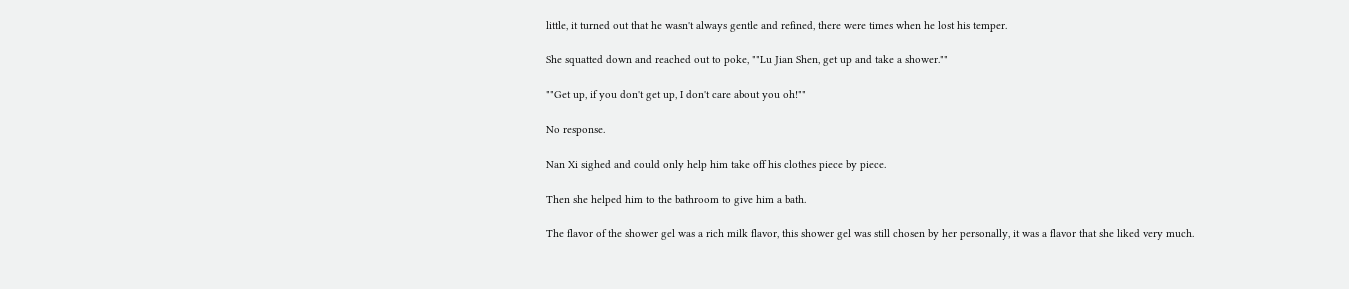little, it turned out that he wasn't always gentle and refined, there were times when he lost his temper.

She squatted down and reached out to poke, ""Lu Jian Shen, get up and take a shower.""

""Get up, if you don't get up, I don't care about you oh!""

No response.

Nan Xi sighed and could only help him take off his clothes piece by piece.

Then she helped him to the bathroom to give him a bath.

The flavor of the shower gel was a rich milk flavor, this shower gel was still chosen by her personally, it was a flavor that she liked very much.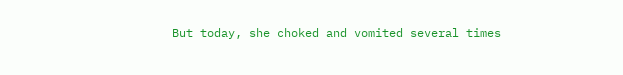But today, she choked and vomited several times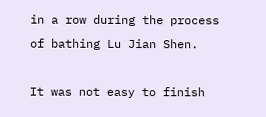in a row during the process of bathing Lu Jian Shen.

It was not easy to finish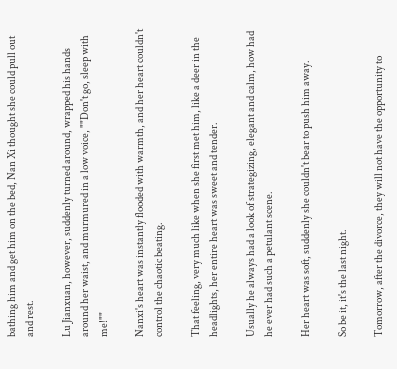bathing him and get him on the bed, Nan Xi thought she could pull out and rest.

Lu Jianxuan, however, suddenly turned around, wrapped his hands around her waist, and murmured in a low voice, ""Don't go, sleep with me!""

Nanxi's heart was instantly flooded with warmth, and her heart couldn't control the chaotic beating.

That feeling, very much like when she first met him, like a deer in the headlights, her entire heart was sweet and tender.

Usually he always had a look of strategizing, elegant and calm, how had he ever had such a petulant scene.

Her heart was soft, suddenly she couldn't bear to push him away.

So be it, it's the last night.

Tomorrow, after the divorce, they will not have the opportunity to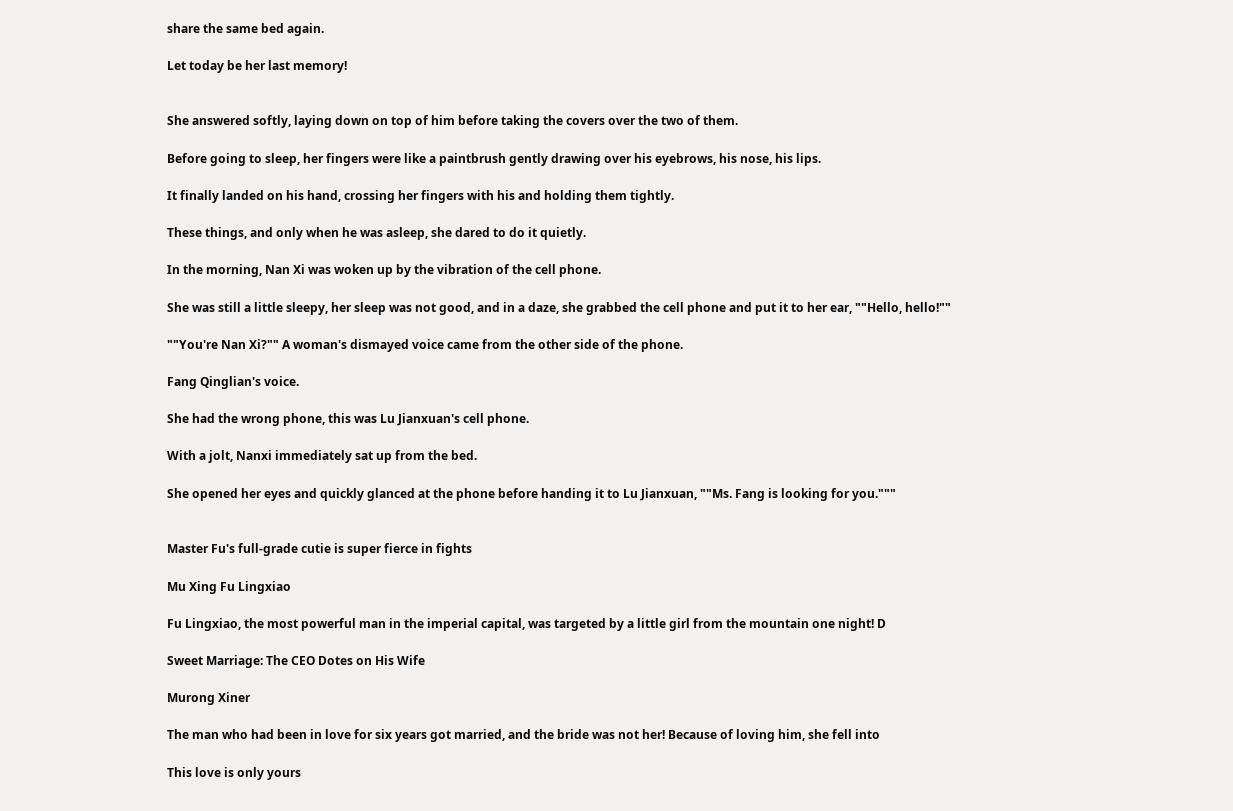share the same bed again.

Let today be her last memory!


She answered softly, laying down on top of him before taking the covers over the two of them.

Before going to sleep, her fingers were like a paintbrush gently drawing over his eyebrows, his nose, his lips.

It finally landed on his hand, crossing her fingers with his and holding them tightly.

These things, and only when he was asleep, she dared to do it quietly.

In the morning, Nan Xi was woken up by the vibration of the cell phone.

She was still a little sleepy, her sleep was not good, and in a daze, she grabbed the cell phone and put it to her ear, ""Hello, hello!""

""You're Nan Xi?"" A woman's dismayed voice came from the other side of the phone.

Fang Qinglian's voice.

She had the wrong phone, this was Lu Jianxuan's cell phone.

With a jolt, Nanxi immediately sat up from the bed.

She opened her eyes and quickly glanced at the phone before handing it to Lu Jianxuan, ""Ms. Fang is looking for you."""


Master Fu's full-grade cutie is super fierce in fights

Mu Xing Fu Lingxiao

Fu Lingxiao, the most powerful man in the imperial capital, was targeted by a little girl from the mountain one night! D

Sweet Marriage: The CEO Dotes on His Wife

Murong Xiner

The man who had been in love for six years got married, and the bride was not her! Because of loving him, she fell into

This love is only yours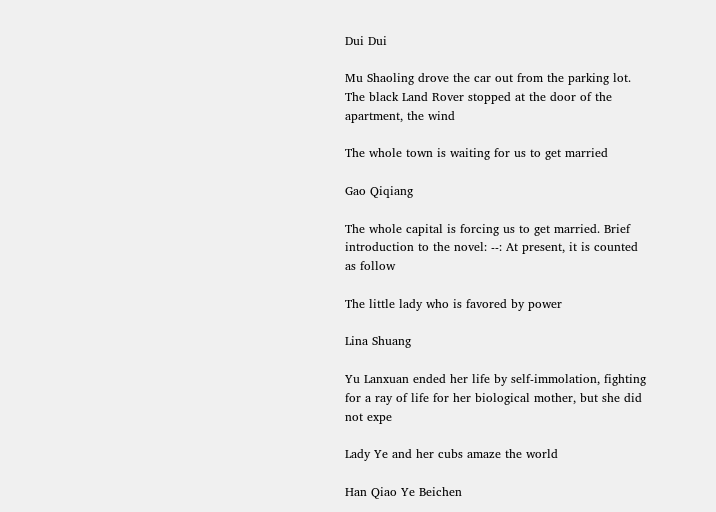Dui Dui

Mu Shaoling drove the car out from the parking lot. The black Land Rover stopped at the door of the apartment, the wind

The whole town is waiting for us to get married

Gao Qiqiang

The whole capital is forcing us to get married. Brief introduction to the novel: --: At present, it is counted as follow

The little lady who is favored by power

Lina Shuang

Yu Lanxuan ended her life by self-immolation, fighting for a ray of life for her biological mother, but she did not expe

Lady Ye and her cubs amaze the world

Han Qiao Ye Beichen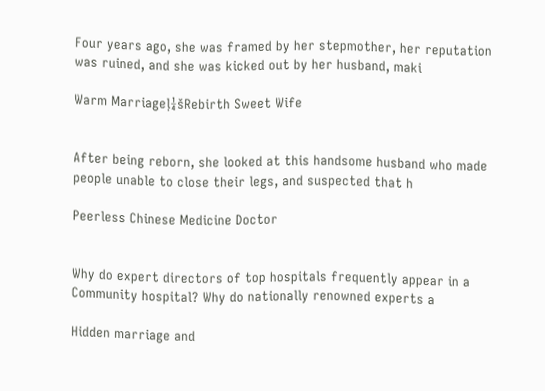Four years ago, she was framed by her stepmother, her reputation was ruined, and she was kicked out by her husband, maki

Warm Marriageļ¼šRebirth Sweet Wife


After being reborn, she looked at this handsome husband who made people unable to close their legs, and suspected that h

Peerless Chinese Medicine Doctor


Why do expert directors of top hospitals frequently appear in a Community hospital? Why do nationally renowned experts a

Hidden marriage and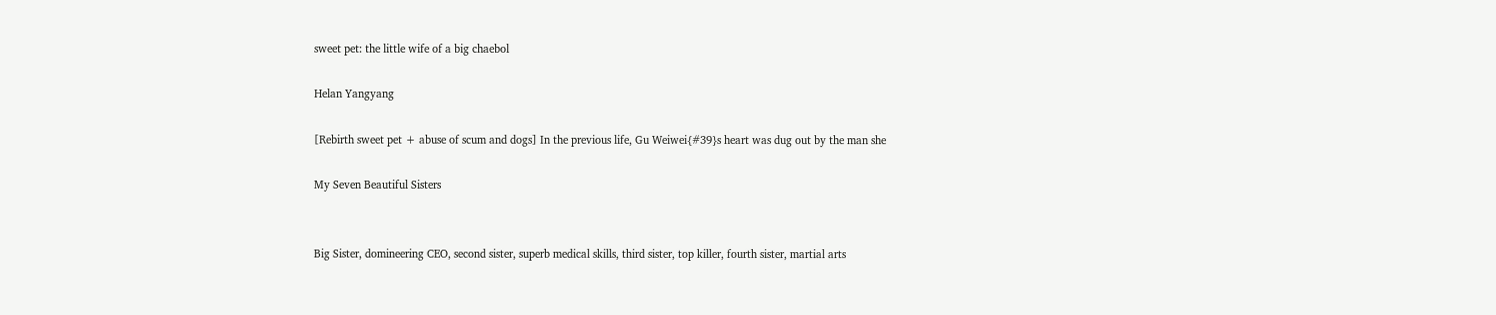sweet pet: the little wife of a big chaebol

Helan Yangyang

[Rebirth sweet pet + abuse of scum and dogs] In the previous life, Gu Weiwei{#39}s heart was dug out by the man she

My Seven Beautiful Sisters


Big Sister, domineering CEO, second sister, superb medical skills, third sister, top killer, fourth sister, martial arts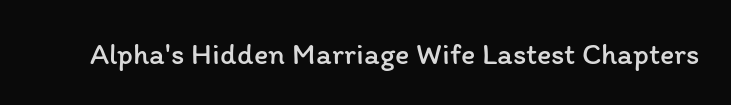Alpha's Hidden Marriage Wife Lastest Chapters